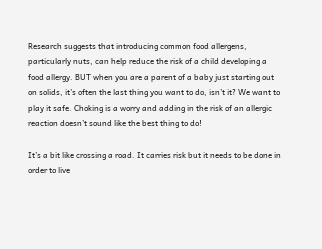Research suggests that introducing common food allergens, particularly nuts, can help reduce the risk of a child developing a food allergy. BUT when you are a parent of a baby just starting out on solids, it’s often the last thing you want to do, isn’t it? We want to play it safe. Choking is a worry and adding in the risk of an allergic reaction doesn’t sound like the best thing to do!

It’s a bit like crossing a road. It carries risk but it needs to be done in order to live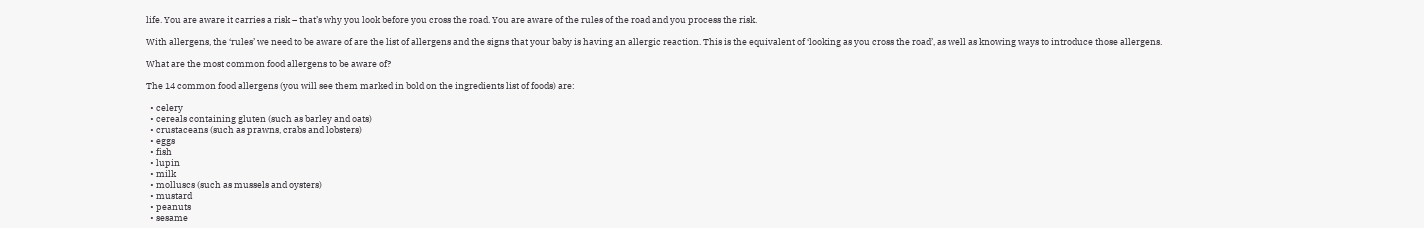life. You are aware it carries a risk – that’s why you look before you cross the road. You are aware of the rules of the road and you process the risk.

With allergens, the ‘rules’ we need to be aware of are the list of allergens and the signs that your baby is having an allergic reaction. This is the equivalent of ‘looking as you cross the road’, as well as knowing ways to introduce those allergens.

What are the most common food allergens to be aware of?

The 14 common food allergens (you will see them marked in bold on the ingredients list of foods) are:

  • celery
  • cereals containing gluten (such as barley and oats)
  • crustaceans (such as prawns, crabs and lobsters)
  • eggs
  • fish
  • lupin
  • milk
  • molluscs (such as mussels and oysters)
  • mustard
  • peanuts
  • sesame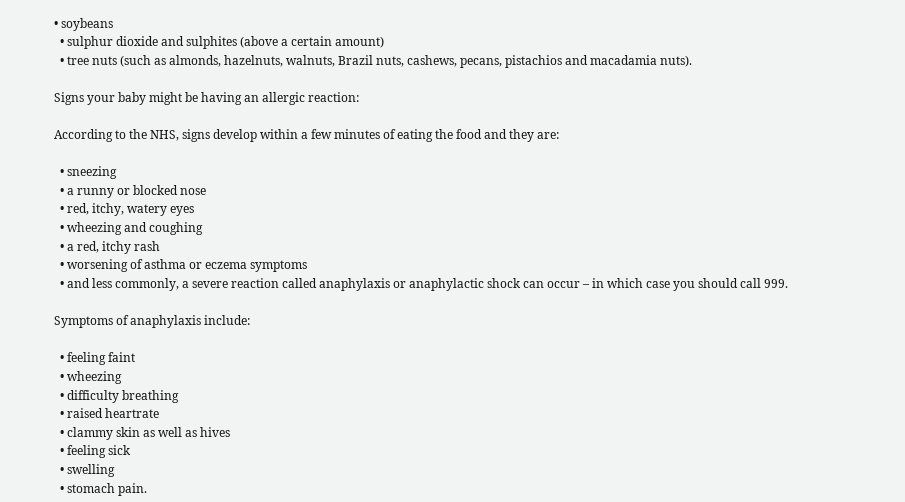• soybeans
  • sulphur dioxide and sulphites (above a certain amount)
  • tree nuts (such as almonds, hazelnuts, walnuts, Brazil nuts, cashews, pecans, pistachios and macadamia nuts).

Signs your baby might be having an allergic reaction:

According to the NHS, signs develop within a few minutes of eating the food and they are:

  • sneezing
  • a runny or blocked nose
  • red, itchy, watery eyes
  • wheezing and coughing
  • a red, itchy rash
  • worsening of asthma or eczema symptoms
  • and less commonly, a severe reaction called anaphylaxis or anaphylactic shock can occur – in which case you should call 999.

Symptoms of anaphylaxis include:

  • feeling faint
  • wheezing
  • difficulty breathing
  • raised heartrate
  • clammy skin as well as hives
  • feeling sick
  • swelling
  • stomach pain.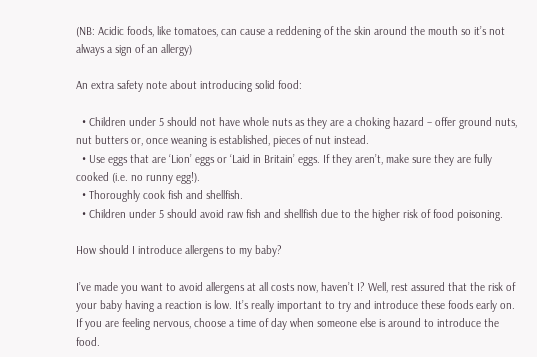(NB: Acidic foods, like tomatoes, can cause a reddening of the skin around the mouth so it’s not always a sign of an allergy)

An extra safety note about introducing solid food:

  • Children under 5 should not have whole nuts as they are a choking hazard – offer ground nuts, nut butters or, once weaning is established, pieces of nut instead.
  • Use eggs that are ‘Lion’ eggs or ‘Laid in Britain’ eggs. If they aren’t, make sure they are fully cooked (i.e. no runny egg!).
  • Thoroughly cook fish and shellfish.
  • Children under 5 should avoid raw fish and shellfish due to the higher risk of food poisoning.

How should I introduce allergens to my baby?

I’ve made you want to avoid allergens at all costs now, haven’t I? Well, rest assured that the risk of your baby having a reaction is low. It’s really important to try and introduce these foods early on. If you are feeling nervous, choose a time of day when someone else is around to introduce the food.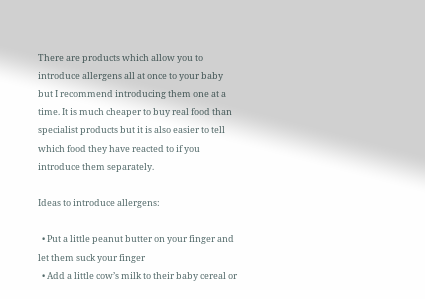There are products which allow you to introduce allergens all at once to your baby but I recommend introducing them one at a time. It is much cheaper to buy real food than specialist products but it is also easier to tell which food they have reacted to if you introduce them separately.

Ideas to introduce allergens:

  • Put a little peanut butter on your finger and let them suck your finger
  • Add a little cow’s milk to their baby cereal or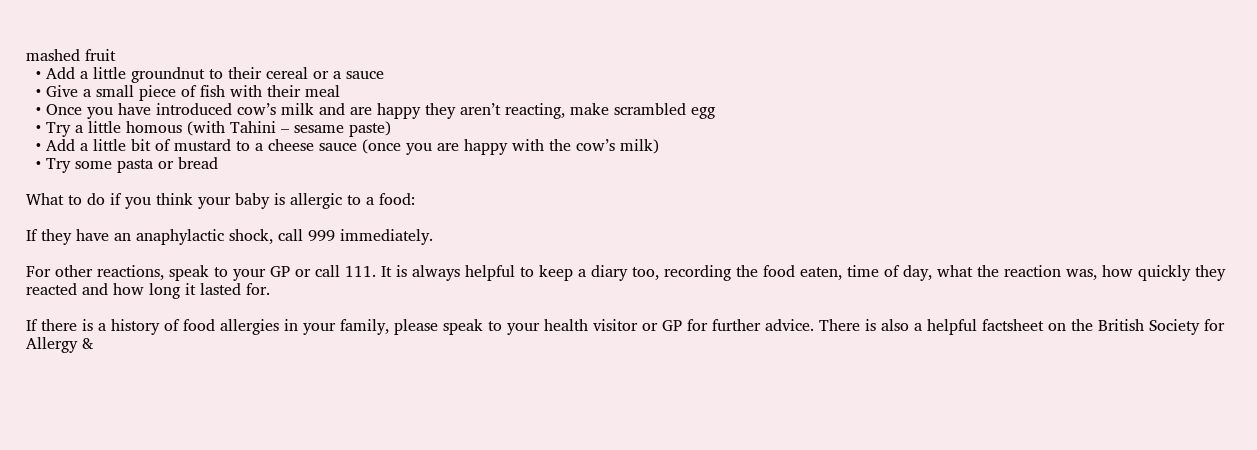mashed fruit
  • Add a little groundnut to their cereal or a sauce
  • Give a small piece of fish with their meal
  • Once you have introduced cow’s milk and are happy they aren’t reacting, make scrambled egg
  • Try a little homous (with Tahini – sesame paste)
  • Add a little bit of mustard to a cheese sauce (once you are happy with the cow’s milk)
  • Try some pasta or bread

What to do if you think your baby is allergic to a food:

If they have an anaphylactic shock, call 999 immediately.

For other reactions, speak to your GP or call 111. It is always helpful to keep a diary too, recording the food eaten, time of day, what the reaction was, how quickly they reacted and how long it lasted for.

If there is a history of food allergies in your family, please speak to your health visitor or GP for further advice. There is also a helpful factsheet on the British Society for Allergy &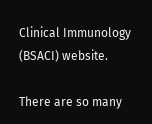Clinical Immunology (BSACI) website.

There are so many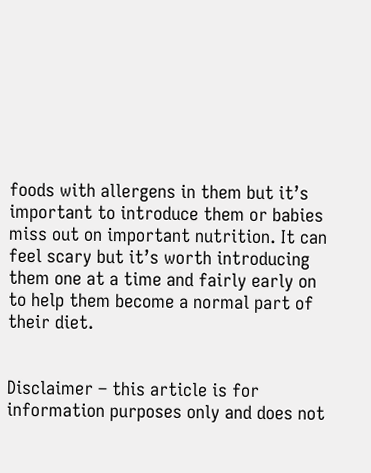foods with allergens in them but it’s important to introduce them or babies miss out on important nutrition. It can feel scary but it’s worth introducing them one at a time and fairly early on to help them become a normal part of their diet.


Disclaimer – this article is for information purposes only and does not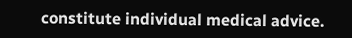constitute individual medical advice.